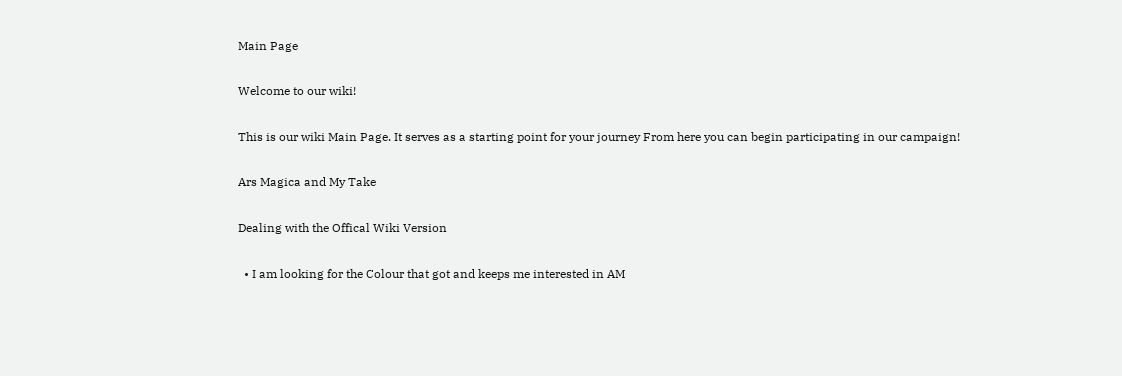Main Page

Welcome to our wiki!

This is our wiki Main Page. It serves as a starting point for your journey From here you can begin participating in our campaign!

Ars Magica and My Take

Dealing with the Offical Wiki Version

  • I am looking for the Colour that got and keeps me interested in AM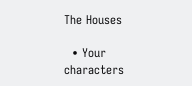The Houses

  • Your characters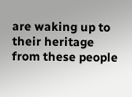are waking up to their heritage from these people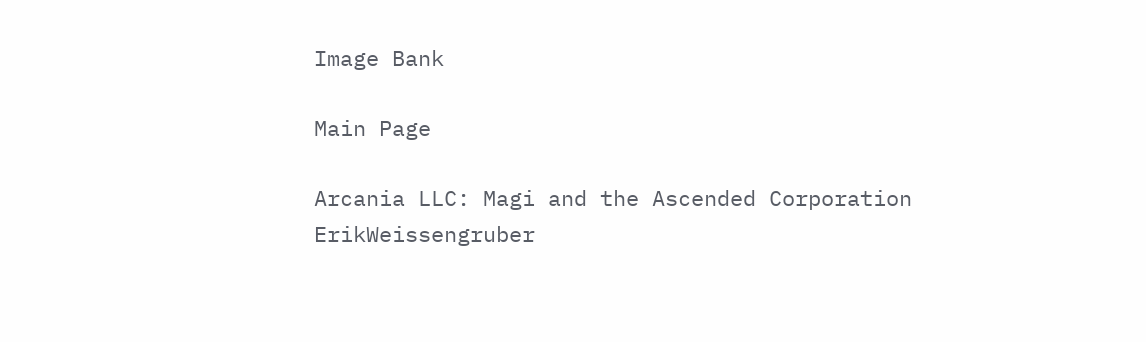Image Bank

Main Page

Arcania LLC: Magi and the Ascended Corporation ErikWeissengruber